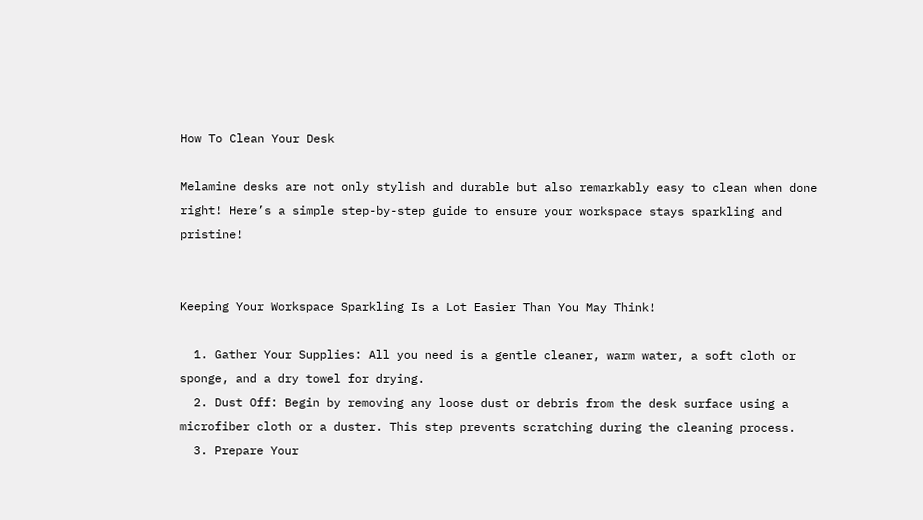How To Clean Your Desk

Melamine desks are not only stylish and durable but also remarkably easy to clean when done right! Here’s a simple step-by-step guide to ensure your workspace stays sparkling and pristine!


Keeping Your Workspace Sparkling Is a Lot Easier Than You May Think!

  1. Gather Your Supplies: All you need is a gentle cleaner, warm water, a soft cloth or sponge, and a dry towel for drying.
  2. Dust Off: Begin by removing any loose dust or debris from the desk surface using a microfiber cloth or a duster. This step prevents scratching during the cleaning process.
  3. Prepare Your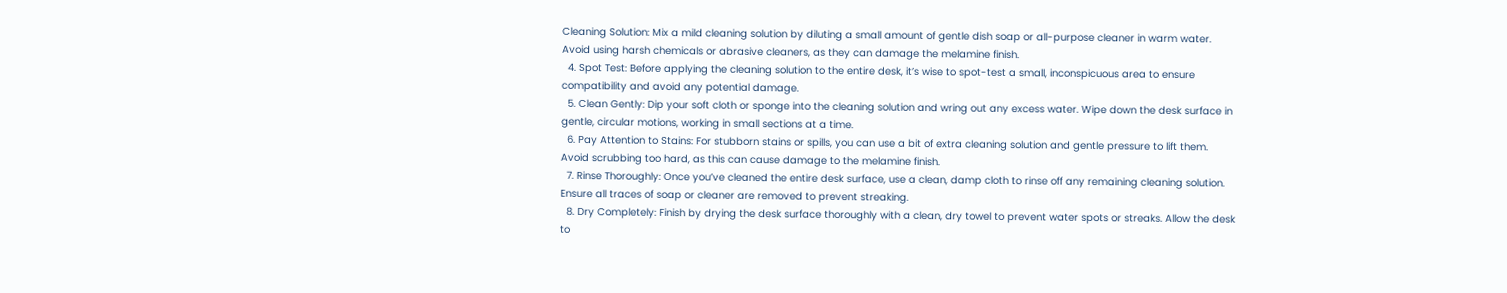Cleaning Solution: Mix a mild cleaning solution by diluting a small amount of gentle dish soap or all-purpose cleaner in warm water. Avoid using harsh chemicals or abrasive cleaners, as they can damage the melamine finish.
  4. Spot Test: Before applying the cleaning solution to the entire desk, it’s wise to spot-test a small, inconspicuous area to ensure compatibility and avoid any potential damage.
  5. Clean Gently: Dip your soft cloth or sponge into the cleaning solution and wring out any excess water. Wipe down the desk surface in gentle, circular motions, working in small sections at a time.
  6. Pay Attention to Stains: For stubborn stains or spills, you can use a bit of extra cleaning solution and gentle pressure to lift them. Avoid scrubbing too hard, as this can cause damage to the melamine finish.
  7. Rinse Thoroughly: Once you’ve cleaned the entire desk surface, use a clean, damp cloth to rinse off any remaining cleaning solution. Ensure all traces of soap or cleaner are removed to prevent streaking.
  8. Dry Completely: Finish by drying the desk surface thoroughly with a clean, dry towel to prevent water spots or streaks. Allow the desk to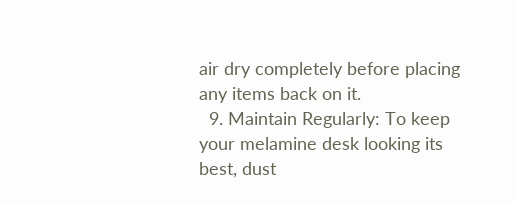air dry completely before placing any items back on it.
  9. Maintain Regularly: To keep your melamine desk looking its best, dust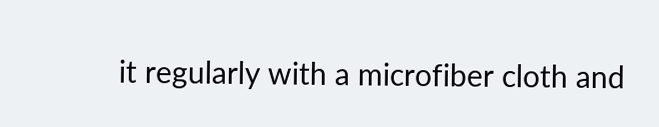it regularly with a microfiber cloth and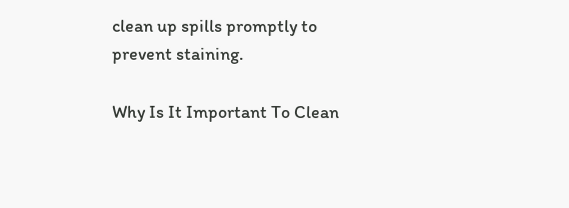clean up spills promptly to prevent staining.

Why Is It Important To Clean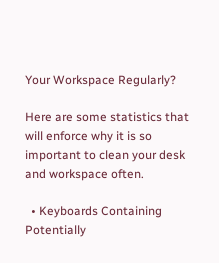Your Workspace Regularly?

Here are some statistics that will enforce why it is so important to clean your desk and workspace often.

  • Keyboards Containing Potentially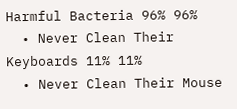Harmful Bacteria 96% 96%
  • Never Clean Their Keyboards 11% 11%
  • Never Clean Their Mouse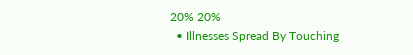20% 20%
  • Illnesses Spread By Touching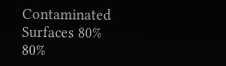Contaminated Surfaces 80% 80%